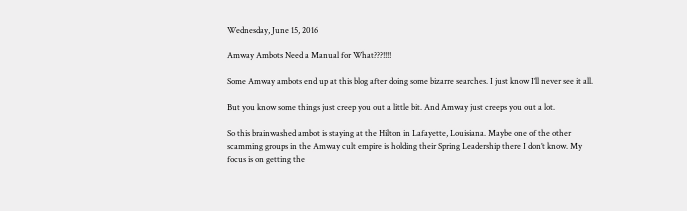Wednesday, June 15, 2016

Amway Ambots Need a Manual for What???!!!!

Some Amway ambots end up at this blog after doing some bizarre searches. I just know I’ll never see it all.

But you know some things just creep you out a little bit. And Amway just creeps you out a lot.

So this brainwashed ambot is staying at the Hilton in Lafayette, Louisiana. Maybe one of the other scamming groups in the Amway cult empire is holding their Spring Leadership there I don’t know. My focus is on getting the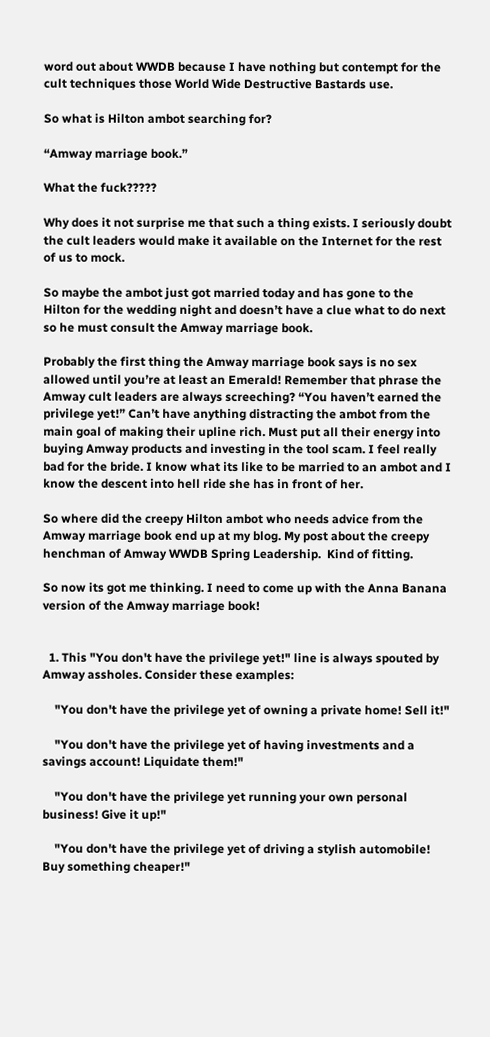word out about WWDB because I have nothing but contempt for the cult techniques those World Wide Destructive Bastards use.

So what is Hilton ambot searching for?

“Amway marriage book.”

What the fuck?????

Why does it not surprise me that such a thing exists. I seriously doubt the cult leaders would make it available on the Internet for the rest of us to mock.

So maybe the ambot just got married today and has gone to the Hilton for the wedding night and doesn’t have a clue what to do next so he must consult the Amway marriage book.

Probably the first thing the Amway marriage book says is no sex allowed until you’re at least an Emerald! Remember that phrase the Amway cult leaders are always screeching? “You haven’t earned the privilege yet!” Can’t have anything distracting the ambot from the main goal of making their upline rich. Must put all their energy into buying Amway products and investing in the tool scam. I feel really bad for the bride. I know what its like to be married to an ambot and I know the descent into hell ride she has in front of her.

So where did the creepy Hilton ambot who needs advice from the Amway marriage book end up at my blog. My post about the creepy henchman of Amway WWDB Spring Leadership.  Kind of fitting.

So now its got me thinking. I need to come up with the Anna Banana version of the Amway marriage book!


  1. This "You don't have the privilege yet!" line is always spouted by Amway assholes. Consider these examples:

    "You don't have the privilege yet of owning a private home! Sell it!"

    "You don't have the privilege yet of having investments and a savings account! Liquidate them!"

    "You don't have the privilege yet running your own personal business! Give it up!"

    "You don't have the privilege yet of driving a stylish automobile! Buy something cheaper!"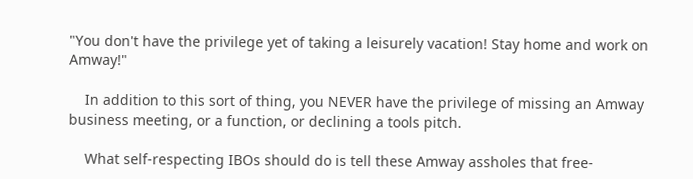"You don't have the privilege yet of taking a leisurely vacation! Stay home and work on Amway!"

    In addition to this sort of thing, you NEVER have the privilege of missing an Amway business meeting, or a function, or declining a tools pitch.

    What self-respecting IBOs should do is tell these Amway assholes that free-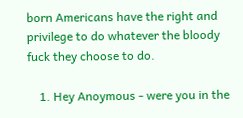born Americans have the right and privilege to do whatever the bloody fuck they choose to do.

    1. Hey Anoymous - were you in the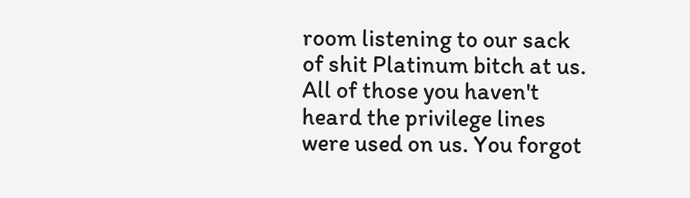room listening to our sack of shit Platinum bitch at us. All of those you haven't heard the privilege lines were used on us. You forgot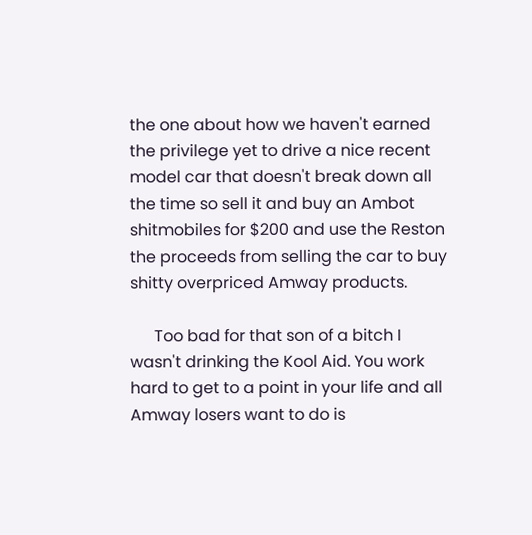the one about how we haven't earned the privilege yet to drive a nice recent model car that doesn't break down all the time so sell it and buy an Ambot shitmobiles for $200 and use the Reston the proceeds from selling the car to buy shitty overpriced Amway products.

      Too bad for that son of a bitch I wasn't drinking the Kool Aid. You work hard to get to a point in your life and all Amway losers want to do is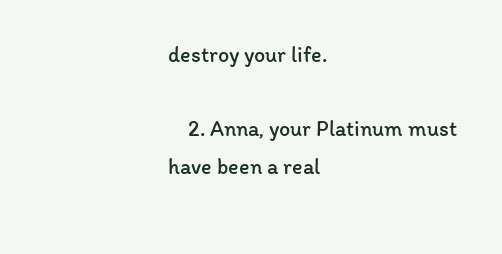destroy your life.

    2. Anna, your Platinum must have been a real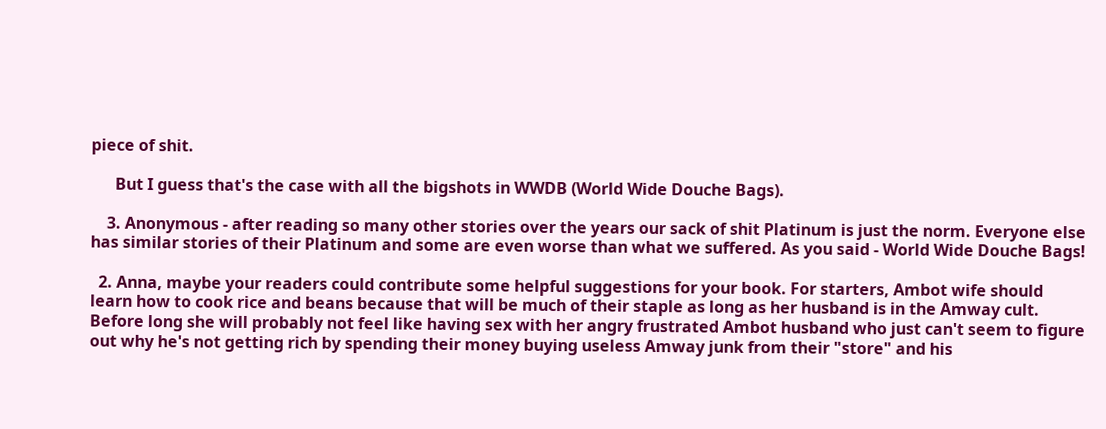piece of shit.

      But I guess that's the case with all the bigshots in WWDB (World Wide Douche Bags).

    3. Anonymous - after reading so many other stories over the years our sack of shit Platinum is just the norm. Everyone else has similar stories of their Platinum and some are even worse than what we suffered. As you said - World Wide Douche Bags!

  2. Anna, maybe your readers could contribute some helpful suggestions for your book. For starters, Ambot wife should learn how to cook rice and beans because that will be much of their staple as long as her husband is in the Amway cult. Before long she will probably not feel like having sex with her angry frustrated Ambot husband who just can't seem to figure out why he's not getting rich by spending their money buying useless Amway junk from their "store" and his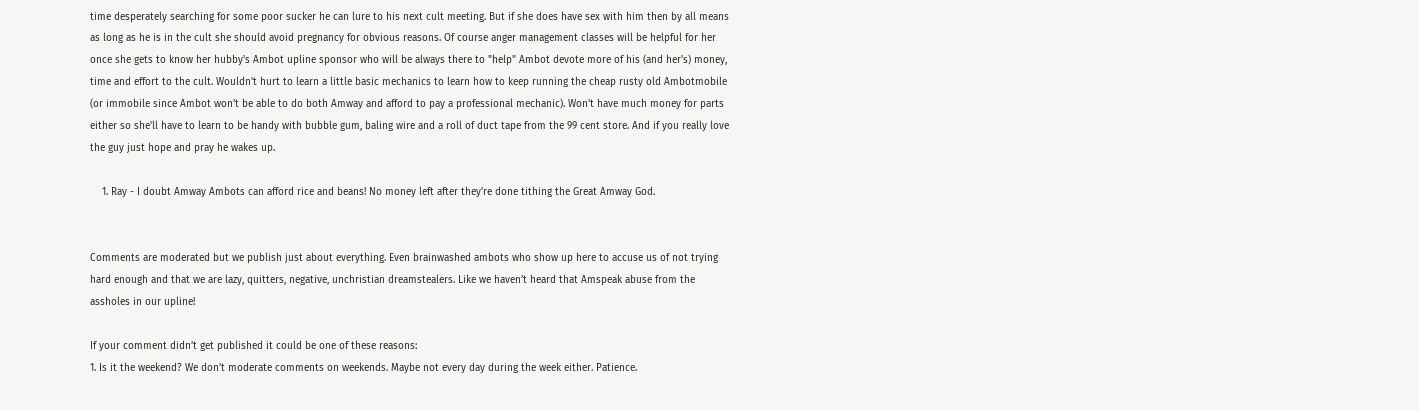time desperately searching for some poor sucker he can lure to his next cult meeting. But if she does have sex with him then by all means as long as he is in the cult she should avoid pregnancy for obvious reasons. Of course anger management classes will be helpful for her once she gets to know her hubby's Ambot upline sponsor who will be always there to "help" Ambot devote more of his (and her's) money, time and effort to the cult. Wouldn't hurt to learn a little basic mechanics to learn how to keep running the cheap rusty old Ambotmobile (or immobile since Ambot won't be able to do both Amway and afford to pay a professional mechanic). Won't have much money for parts either so she'll have to learn to be handy with bubble gum, baling wire and a roll of duct tape from the 99 cent store. And if you really love the guy just hope and pray he wakes up.

    1. Ray - I doubt Amway Ambots can afford rice and beans! No money left after they're done tithing the Great Amway God.


Comments are moderated but we publish just about everything. Even brainwashed ambots who show up here to accuse us of not trying hard enough and that we are lazy, quitters, negative, unchristian dreamstealers. Like we haven’t heard that Amspeak abuse from the assholes in our upline!

If your comment didn’t get published it could be one of these reasons:
1. Is it the weekend? We don’t moderate comments on weekends. Maybe not every day during the week either. Patience.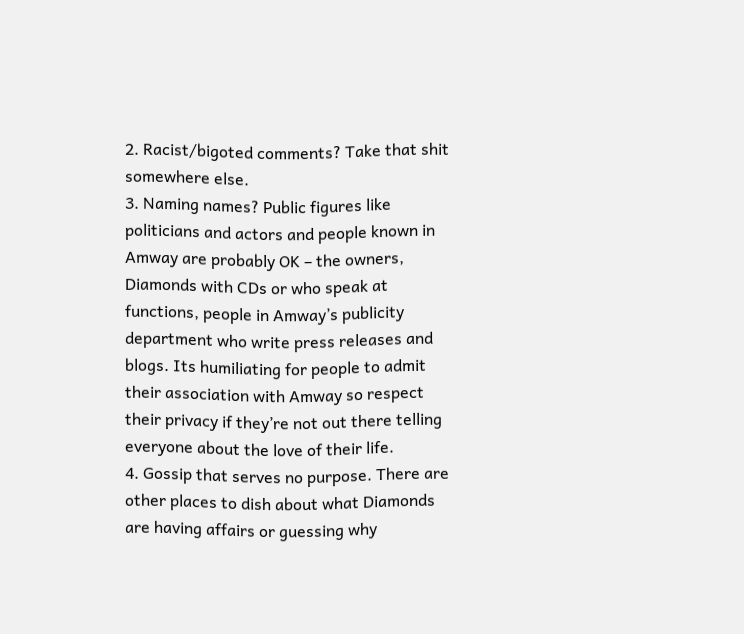2. Racist/bigoted comments? Take that shit somewhere else.
3. Naming names? Public figures like politicians and actors and people known in Amway are probably OK – the owners, Diamonds with CDs or who speak at functions, people in Amway’s publicity department who write press releases and blogs. Its humiliating for people to admit their association with Amway so respect their privacy if they’re not out there telling everyone about the love of their life.
4. Gossip that serves no purpose. There are other places to dish about what Diamonds are having affairs or guessing why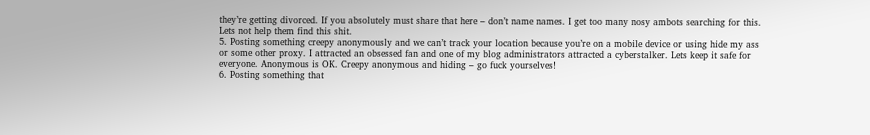they’re getting divorced. If you absolutely must share that here – don’t name names. I get too many nosy ambots searching for this. Lets not help them find this shit.
5. Posting something creepy anonymously and we can’t track your location because you’re on a mobile device or using hide my ass or some other proxy. I attracted an obsessed fan and one of my blog administrators attracted a cyberstalker. Lets keep it safe for everyone. Anonymous is OK. Creepy anonymous and hiding – go fuck yourselves!
6. Posting something that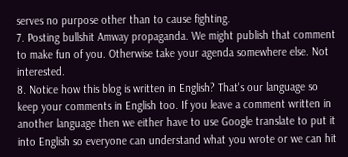serves no purpose other than to cause fighting.
7. Posting bullshit Amway propaganda. We might publish that comment to make fun of you. Otherwise take your agenda somewhere else. Not interested.
8. Notice how this blog is written in English? That's our language so keep your comments in English too. If you leave a comment written in another language then we either have to use Google translate to put it into English so everyone can understand what you wrote or we can hit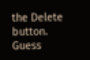the Delete button. Guess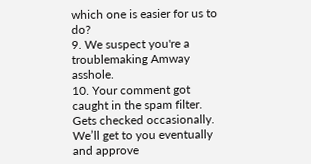which one is easier for us to do?
9. We suspect you're a troublemaking Amway asshole.
10. Your comment got caught in the spam filter. Gets checked occasionally. We’ll get to you eventually and approve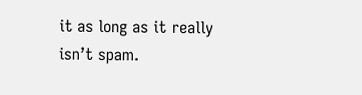it as long as it really isn’t spam.